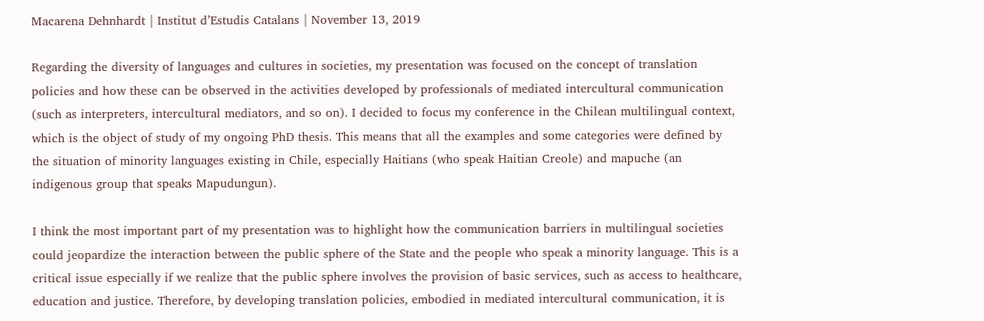Macarena Dehnhardt | Institut d’Estudis Catalans | November 13, 2019

Regarding the diversity of languages and cultures in societies, my presentation was focused on the concept of translation policies and how these can be observed in the activities developed by professionals of mediated intercultural communication (such as interpreters, intercultural mediators, and so on). I decided to focus my conference in the Chilean multilingual context, which is the object of study of my ongoing PhD thesis. This means that all the examples and some categories were defined by the situation of minority languages existing in Chile, especially Haitians (who speak Haitian Creole) and mapuche (an indigenous group that speaks Mapudungun).

I think the most important part of my presentation was to highlight how the communication barriers in multilingual societies could jeopardize the interaction between the public sphere of the State and the people who speak a minority language. This is a critical issue especially if we realize that the public sphere involves the provision of basic services, such as access to healthcare, education and justice. Therefore, by developing translation policies, embodied in mediated intercultural communication, it is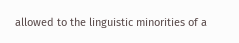allowed to the linguistic minorities of a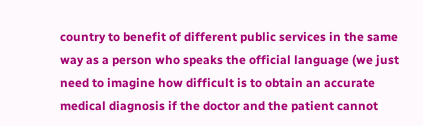country to benefit of different public services in the same way as a person who speaks the official language (we just need to imagine how difficult is to obtain an accurate medical diagnosis if the doctor and the patient cannot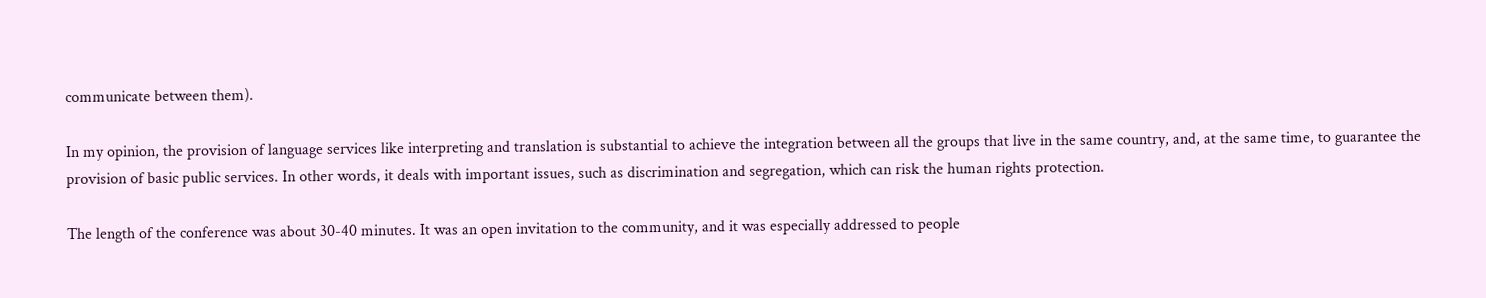communicate between them).

In my opinion, the provision of language services like interpreting and translation is substantial to achieve the integration between all the groups that live in the same country, and, at the same time, to guarantee the provision of basic public services. In other words, it deals with important issues, such as discrimination and segregation, which can risk the human rights protection.

The length of the conference was about 30-40 minutes. It was an open invitation to the community, and it was especially addressed to people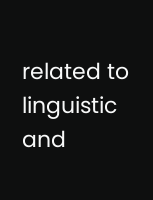related to linguistic and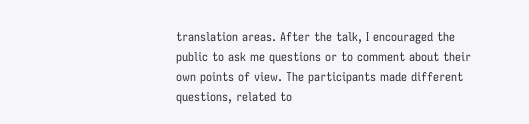translation areas. After the talk, I encouraged the public to ask me questions or to comment about their own points of view. The participants made different questions, related to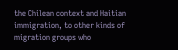the Chilean context and Haitian immigration, to other kinds of migration groups who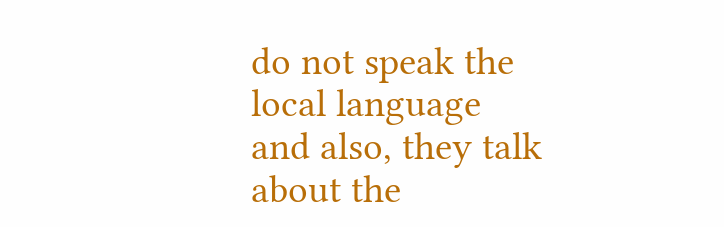do not speak the local language and also, they talk about the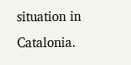situation in Catalonia.